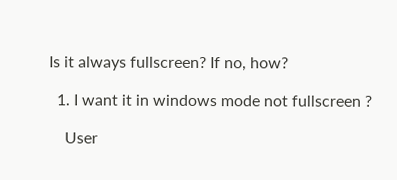Is it always fullscreen? If no, how?

  1. I want it in windows mode not fullscreen ?

    User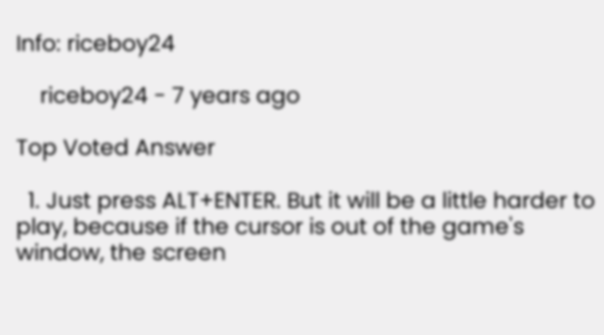Info: riceboy24

    riceboy24 - 7 years ago

Top Voted Answer

  1. Just press ALT+ENTER. But it will be a little harder to play, because if the cursor is out of the game's window, the screen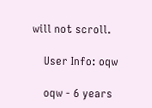will not scroll.

    User Info: oqw

    oqw - 6 years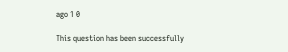ago 1 0

This question has been successfully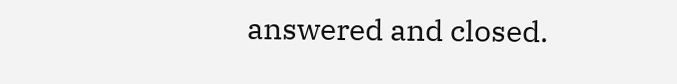answered and closed.